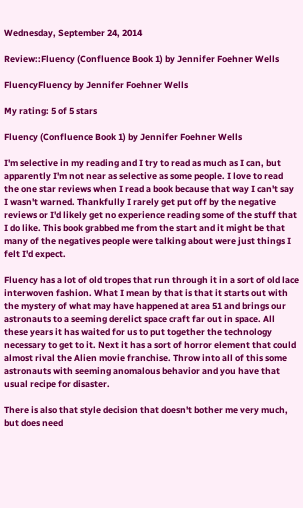Wednesday, September 24, 2014

Review::Fluency (Confluence Book 1) by Jennifer Foehner Wells

FluencyFluency by Jennifer Foehner Wells

My rating: 5 of 5 stars

Fluency (Confluence Book 1) by Jennifer Foehner Wells

I'm selective in my reading and I try to read as much as I can, but apparently I'm not near as selective as some people. I love to read the one star reviews when I read a book because that way I can't say I wasn't warned. Thankfully I rarely get put off by the negative reviews or I'd likely get no experience reading some of the stuff that I do like. This book grabbed me from the start and it might be that many of the negatives people were talking about were just things I felt I'd expect.

Fluency has a lot of old tropes that run through it in a sort of old lace interwoven fashion. What I mean by that is that it starts out with the mystery of what may have happened at area 51 and brings our astronauts to a seeming derelict space craft far out in space. All these years it has waited for us to put together the technology necessary to get to it. Next it has a sort of horror element that could almost rival the Alien movie franchise. Throw into all of this some astronauts with seeming anomalous behavior and you have that usual recipe for disaster.

There is also that style decision that doesn't bother me very much, but does need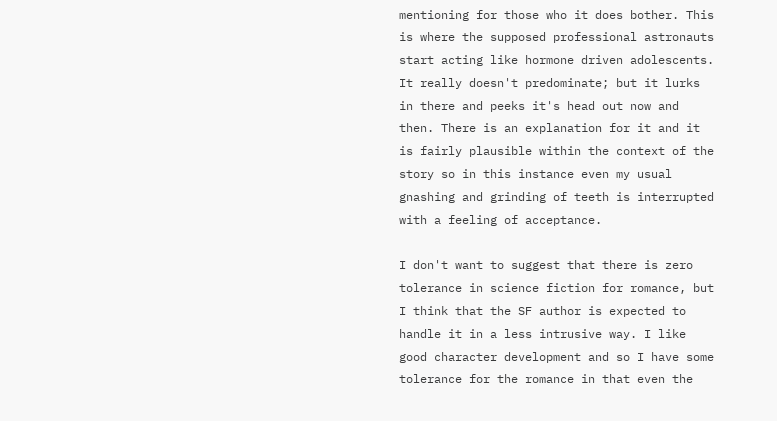mentioning for those who it does bother. This is where the supposed professional astronauts start acting like hormone driven adolescents. It really doesn't predominate; but it lurks in there and peeks it's head out now and then. There is an explanation for it and it is fairly plausible within the context of the story so in this instance even my usual gnashing and grinding of teeth is interrupted with a feeling of acceptance.

I don't want to suggest that there is zero tolerance in science fiction for romance, but I think that the SF author is expected to handle it in a less intrusive way. I like good character development and so I have some tolerance for the romance in that even the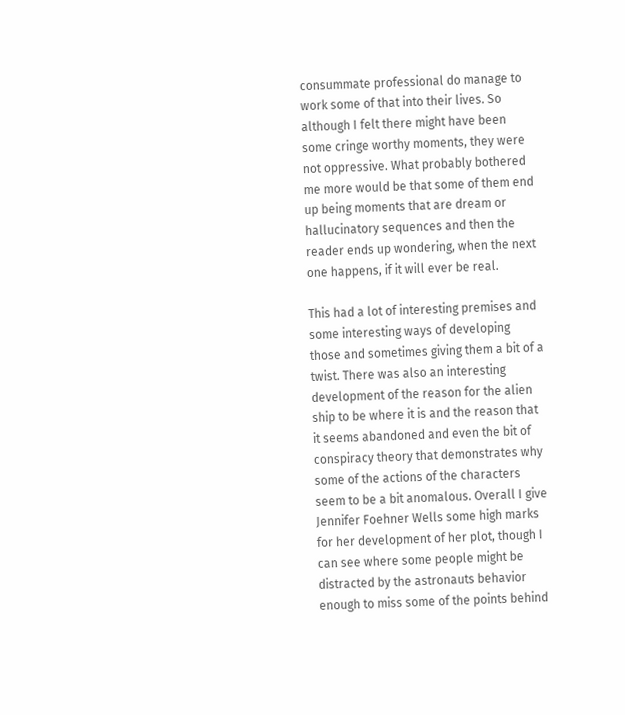consummate professional do manage to work some of that into their lives. So although I felt there might have been some cringe worthy moments, they were not oppressive. What probably bothered me more would be that some of them end up being moments that are dream or hallucinatory sequences and then the reader ends up wondering, when the next one happens, if it will ever be real.

This had a lot of interesting premises and some interesting ways of developing those and sometimes giving them a bit of a twist. There was also an interesting development of the reason for the alien ship to be where it is and the reason that it seems abandoned and even the bit of conspiracy theory that demonstrates why some of the actions of the characters seem to be a bit anomalous. Overall I give Jennifer Foehner Wells some high marks for her development of her plot, though I can see where some people might be distracted by the astronauts behavior enough to miss some of the points behind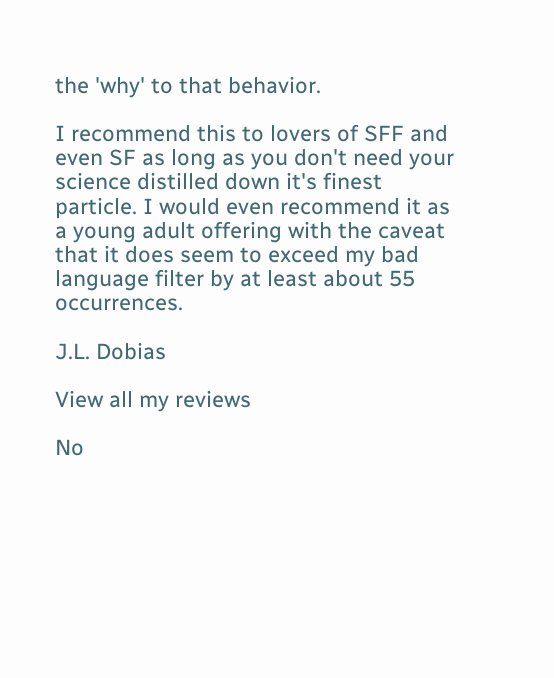the 'why' to that behavior.

I recommend this to lovers of SFF and even SF as long as you don't need your science distilled down it's finest particle. I would even recommend it as a young adult offering with the caveat that it does seem to exceed my bad language filter by at least about 55 occurrences.

J.L. Dobias

View all my reviews

No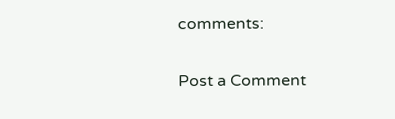comments:

Post a Comment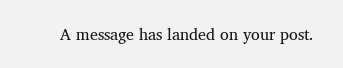A message has landed on your post.